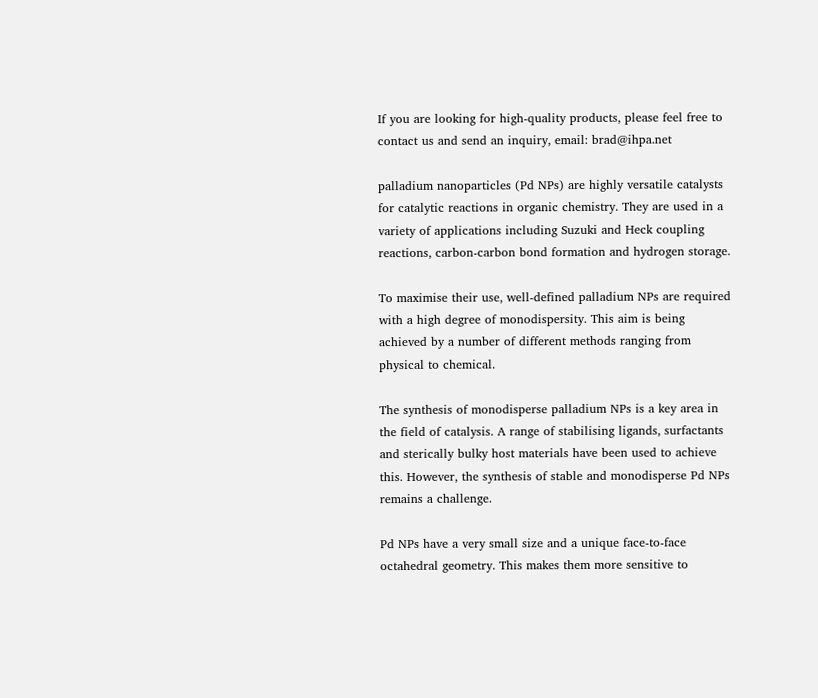If you are looking for high-quality products, please feel free to contact us and send an inquiry, email: brad@ihpa.net

palladium nanoparticles (Pd NPs) are highly versatile catalysts for catalytic reactions in organic chemistry. They are used in a variety of applications including Suzuki and Heck coupling reactions, carbon-carbon bond formation and hydrogen storage.

To maximise their use, well-defined palladium NPs are required with a high degree of monodispersity. This aim is being achieved by a number of different methods ranging from physical to chemical.

The synthesis of monodisperse palladium NPs is a key area in the field of catalysis. A range of stabilising ligands, surfactants and sterically bulky host materials have been used to achieve this. However, the synthesis of stable and monodisperse Pd NPs remains a challenge.

Pd NPs have a very small size and a unique face-to-face octahedral geometry. This makes them more sensitive to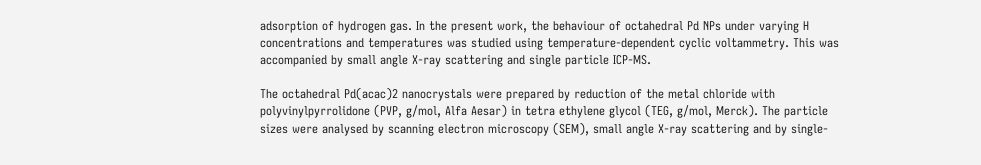adsorption of hydrogen gas. In the present work, the behaviour of octahedral Pd NPs under varying H concentrations and temperatures was studied using temperature-dependent cyclic voltammetry. This was accompanied by small angle X-ray scattering and single particle ICP-MS.

The octahedral Pd(acac)2 nanocrystals were prepared by reduction of the metal chloride with polyvinylpyrrolidone (PVP, g/mol, Alfa Aesar) in tetra ethylene glycol (TEG, g/mol, Merck). The particle sizes were analysed by scanning electron microscopy (SEM), small angle X-ray scattering and by single-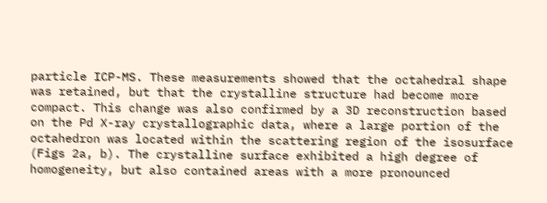particle ICP-MS. These measurements showed that the octahedral shape was retained, but that the crystalline structure had become more compact. This change was also confirmed by a 3D reconstruction based on the Pd X-ray crystallographic data, where a large portion of the octahedron was located within the scattering region of the isosurface (Figs 2a, b). The crystalline surface exhibited a high degree of homogeneity, but also contained areas with a more pronounced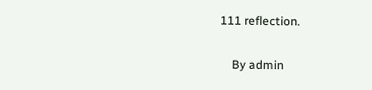111 reflection.

    By admin